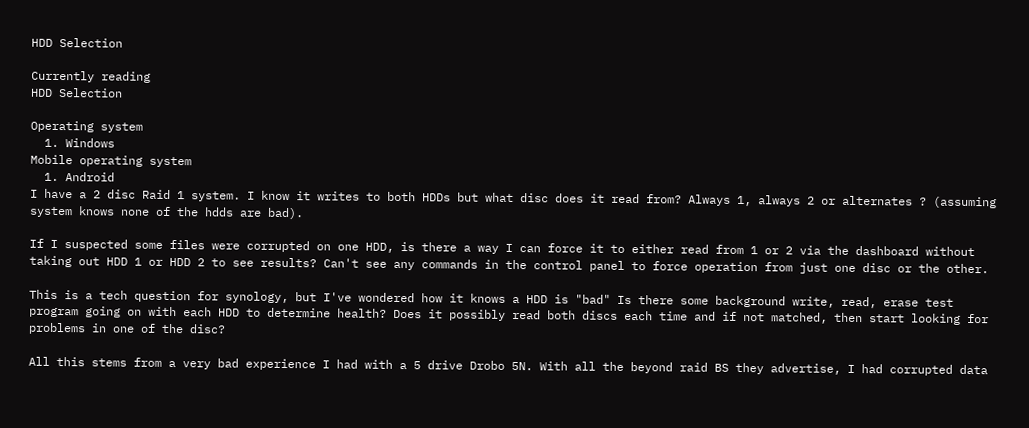HDD Selection

Currently reading
HDD Selection

Operating system
  1. Windows
Mobile operating system
  1. Android
I have a 2 disc Raid 1 system. I know it writes to both HDDs but what disc does it read from? Always 1, always 2 or alternates ? (assuming system knows none of the hdds are bad).

If I suspected some files were corrupted on one HDD, is there a way I can force it to either read from 1 or 2 via the dashboard without taking out HDD 1 or HDD 2 to see results? Can't see any commands in the control panel to force operation from just one disc or the other.

This is a tech question for synology, but I've wondered how it knows a HDD is "bad" Is there some background write, read, erase test program going on with each HDD to determine health? Does it possibly read both discs each time and if not matched, then start looking for problems in one of the disc?

All this stems from a very bad experience I had with a 5 drive Drobo 5N. With all the beyond raid BS they advertise, I had corrupted data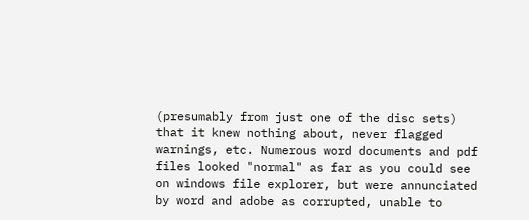(presumably from just one of the disc sets) that it knew nothing about, never flagged warnings, etc. Numerous word documents and pdf files looked "normal" as far as you could see on windows file explorer, but were annunciated by word and adobe as corrupted, unable to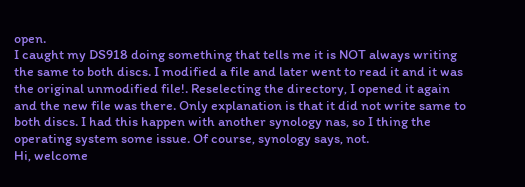open.
I caught my DS918 doing something that tells me it is NOT always writing the same to both discs. I modified a file and later went to read it and it was the original unmodified file!. Reselecting the directory, I opened it again and the new file was there. Only explanation is that it did not write same to both discs. I had this happen with another synology nas, so I thing the operating system some issue. Of course, synology says, not.
Hi, welcome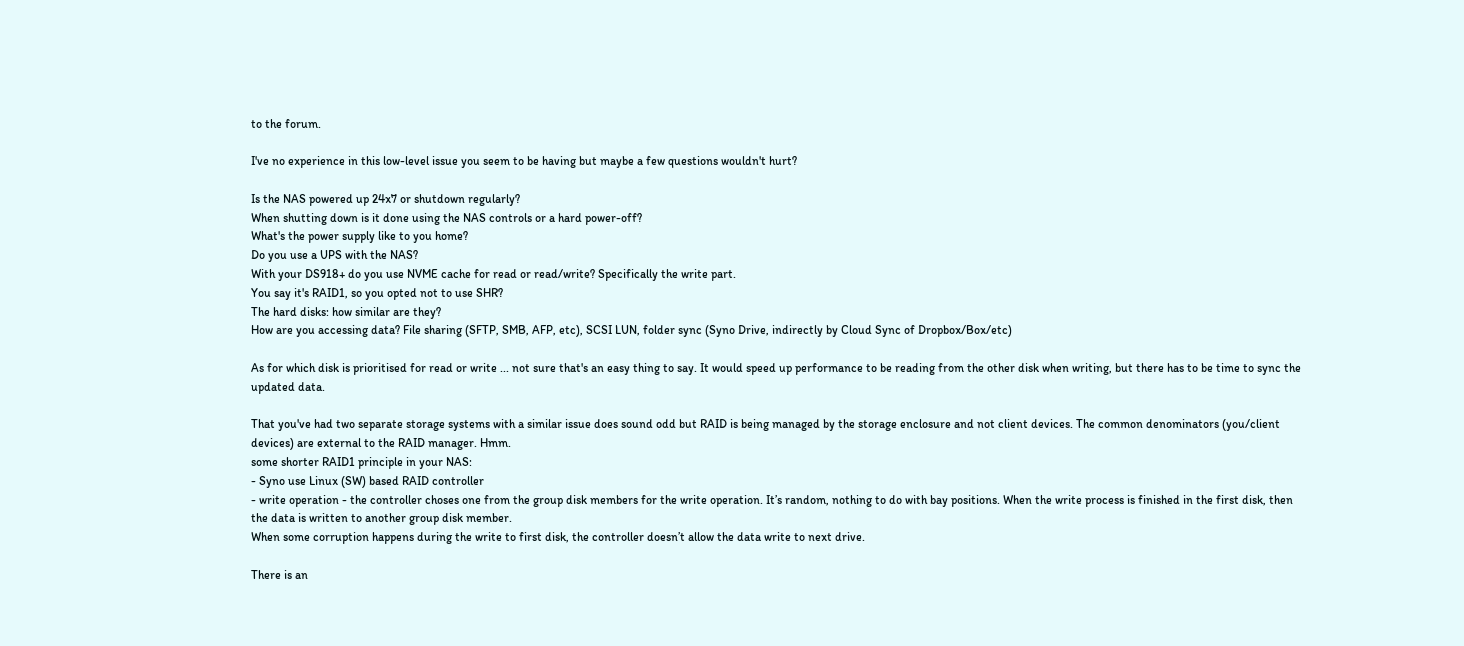to the forum.

I've no experience in this low-level issue you seem to be having but maybe a few questions wouldn't hurt?

Is the NAS powered up 24x7 or shutdown regularly?
When shutting down is it done using the NAS controls or a hard power-off?
What's the power supply like to you home?
Do you use a UPS with the NAS?
With your DS918+ do you use NVME cache for read or read/write? Specifically the write part.
You say it's RAID1, so you opted not to use SHR?
The hard disks: how similar are they?
How are you accessing data? File sharing (SFTP, SMB, AFP, etc), SCSI LUN, folder sync (Syno Drive, indirectly by Cloud Sync of Dropbox/Box/etc)

As for which disk is prioritised for read or write ... not sure that's an easy thing to say. It would speed up performance to be reading from the other disk when writing, but there has to be time to sync the updated data.

That you've had two separate storage systems with a similar issue does sound odd but RAID is being managed by the storage enclosure and not client devices. The common denominators (you/client devices) are external to the RAID manager. Hmm.
some shorter RAID1 principle in your NAS:
- Syno use Linux (SW) based RAID controller
- write operation - the controller choses one from the group disk members for the write operation. It’s random, nothing to do with bay positions. When the write process is finished in the first disk, then the data is written to another group disk member.
When some corruption happens during the write to first disk, the controller doesn’t allow the data write to next drive.

There is an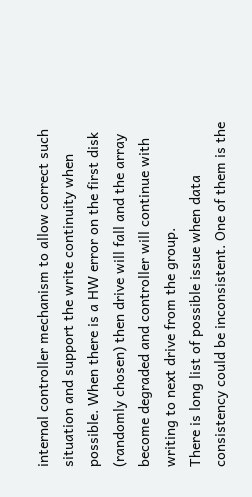internal controller mechanism to allow correct such situation and support the write continuity when possible. When there is a HW error on the first disk (randomly chosen) then drive will fall and the array become degraded and controller will continue with writing to next drive from the group.
There is long list of possible issue when data consistency could be inconsistent. One of them is the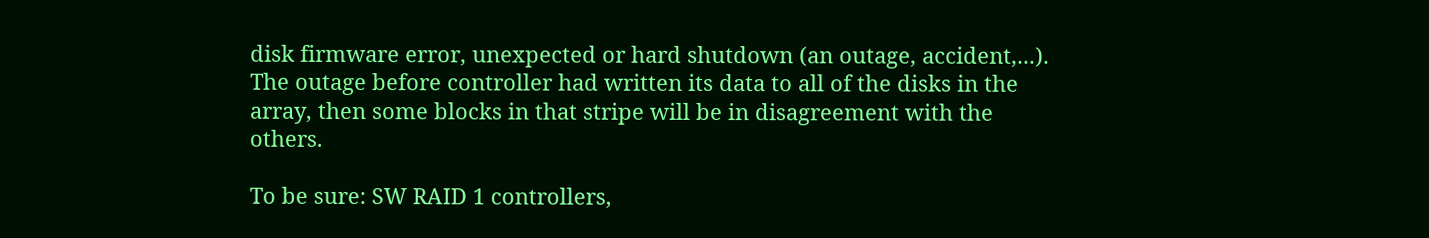disk firmware error, unexpected or hard shutdown (an outage, accident,...).
The outage before controller had written its data to all of the disks in the array, then some blocks in that stripe will be in disagreement with the others.

To be sure: SW RAID 1 controllers,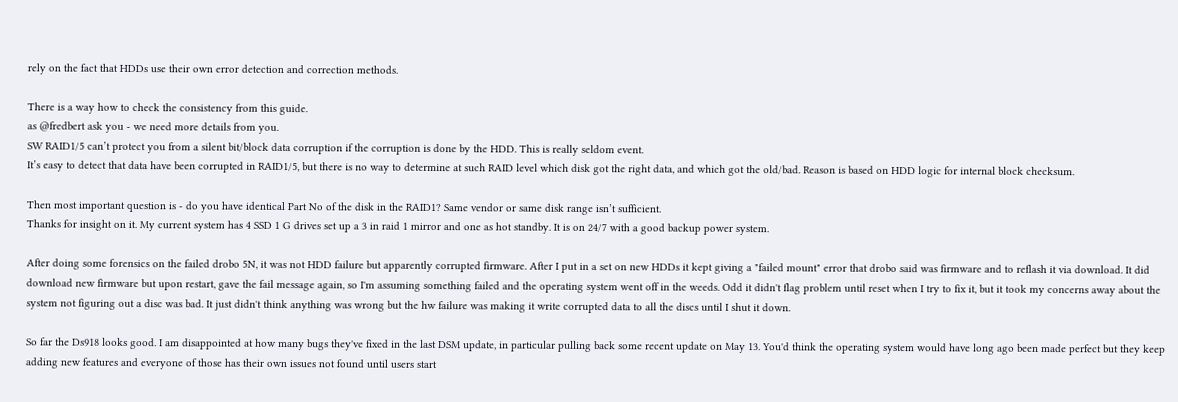rely on the fact that HDDs use their own error detection and correction methods.

There is a way how to check the consistency from this guide.
as @fredbert ask you - we need more details from you.
SW RAID1/5 can’t protect you from a silent bit/block data corruption if the corruption is done by the HDD. This is really seldom event.
It’s easy to detect that data have been corrupted in RAID1/5, but there is no way to determine at such RAID level which disk got the right data, and which got the old/bad. Reason is based on HDD logic for internal block checksum.

Then most important question is - do you have identical Part No of the disk in the RAID1? Same vendor or same disk range isn’t sufficient.
Thanks for insight on it. My current system has 4 SSD 1 G drives set up a 3 in raid 1 mirror and one as hot standby. It is on 24/7 with a good backup power system.

After doing some forensics on the failed drobo 5N, it was not HDD failure but apparently corrupted firmware. After I put in a set on new HDDs it kept giving a "failed mount" error that drobo said was firmware and to reflash it via download. It did download new firmware but upon restart, gave the fail message again, so I'm assuming something failed and the operating system went off in the weeds. Odd it didn't flag problem until reset when I try to fix it, but it took my concerns away about the system not figuring out a disc was bad. It just didn't think anything was wrong but the hw failure was making it write corrupted data to all the discs until I shut it down.

So far the Ds918 looks good. I am disappointed at how many bugs they've fixed in the last DSM update, in particular pulling back some recent update on May 13. You'd think the operating system would have long ago been made perfect but they keep adding new features and everyone of those has their own issues not found until users start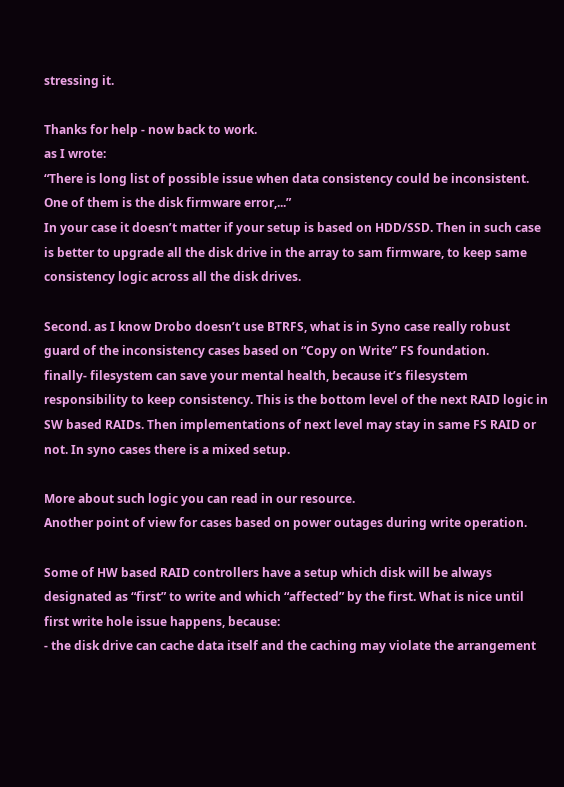stressing it.

Thanks for help - now back to work.
as I wrote:
“There is long list of possible issue when data consistency could be inconsistent. One of them is the disk firmware error,...”
In your case it doesn’t matter if your setup is based on HDD/SSD. Then in such case is better to upgrade all the disk drive in the array to sam firmware, to keep same consistency logic across all the disk drives.

Second. as I know Drobo doesn’t use BTRFS, what is in Syno case really robust
guard of the inconsistency cases based on “Copy on Write” FS foundation.
finally- filesystem can save your mental health, because it’s filesystem responsibility to keep consistency. This is the bottom level of the next RAID logic in SW based RAIDs. Then implementations of next level may stay in same FS RAID or not. In syno cases there is a mixed setup.

More about such logic you can read in our resource.
Another point of view for cases based on power outages during write operation.

Some of HW based RAID controllers have a setup which disk will be always designated as “first” to write and which “affected” by the first. What is nice until first write hole issue happens, because:
- the disk drive can cache data itself and the caching may violate the arrangement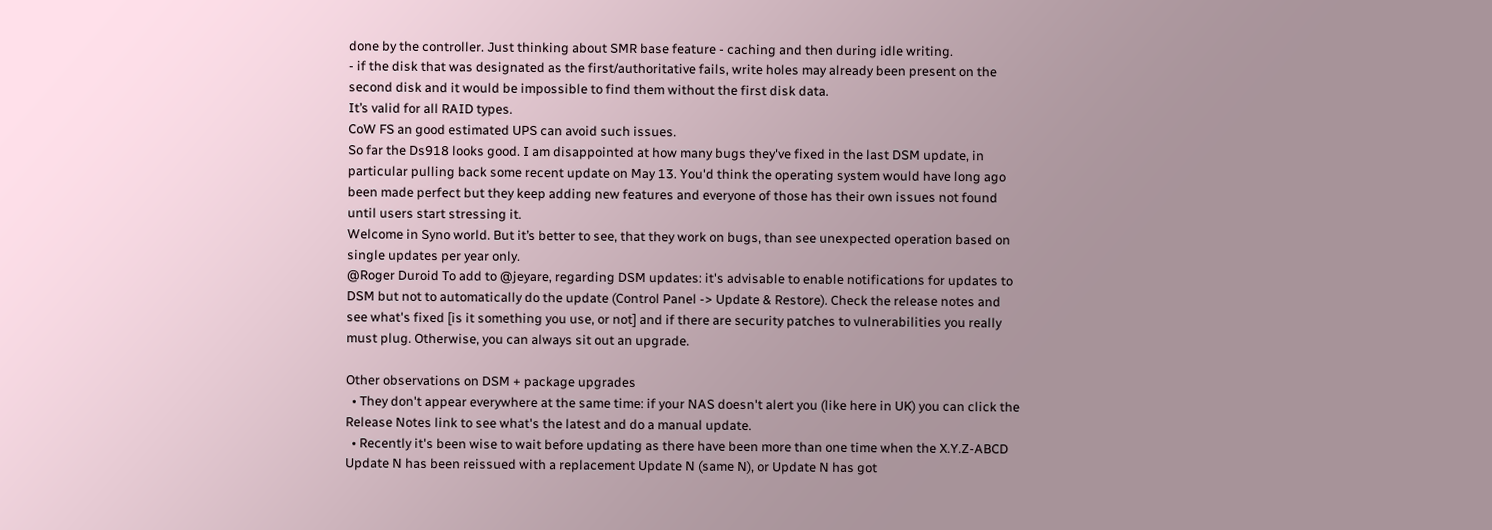done by the controller. Just thinking about SMR base feature - caching and then during idle writing.
- if the disk that was designated as the first/authoritative fails, write holes may already been present on the second disk and it would be impossible to find them without the first disk data.
It’s valid for all RAID types.
CoW FS an good estimated UPS can avoid such issues.
So far the Ds918 looks good. I am disappointed at how many bugs they've fixed in the last DSM update, in particular pulling back some recent update on May 13. You'd think the operating system would have long ago been made perfect but they keep adding new features and everyone of those has their own issues not found until users start stressing it.
Welcome in Syno world. But it’s better to see, that they work on bugs, than see unexpected operation based on single updates per year only.
@Roger Duroid To add to @jeyare, regarding DSM updates: it's advisable to enable notifications for updates to DSM but not to automatically do the update (Control Panel -> Update & Restore). Check the release notes and see what's fixed [is it something you use, or not] and if there are security patches to vulnerabilities you really must plug. Otherwise, you can always sit out an upgrade.

Other observations on DSM + package upgrades
  • They don't appear everywhere at the same time: if your NAS doesn't alert you (like here in UK) you can click the Release Notes link to see what's the latest and do a manual update.
  • Recently it's been wise to wait before updating as there have been more than one time when the X.Y.Z-ABCD Update N has been reissued with a replacement Update N (same N), or Update N has got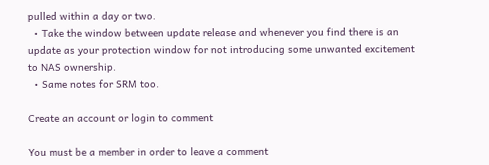pulled within a day or two.
  • Take the window between update release and whenever you find there is an update as your protection window for not introducing some unwanted excitement to NAS ownership.
  • Same notes for SRM too.

Create an account or login to comment

You must be a member in order to leave a comment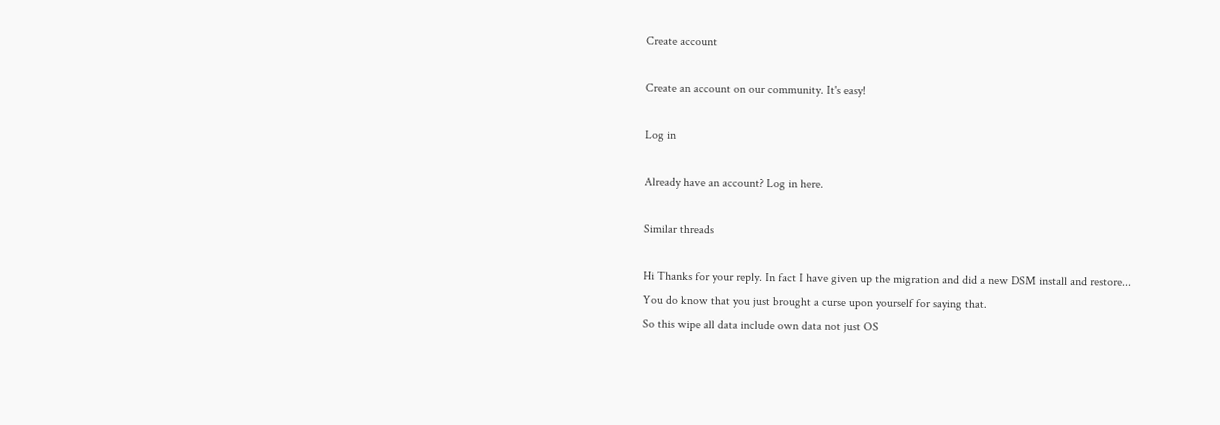Create account

Create an account on our community. It's easy!

Log in

Already have an account? Log in here.

Similar threads

Hi Thanks for your reply. In fact I have given up the migration and did a new DSM install and restore...
You do know that you just brought a curse upon yourself for saying that.
So this wipe all data include own data not just OS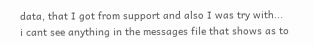data, that I got from support and also I was try with...
i cant see anything in the messages file that shows as to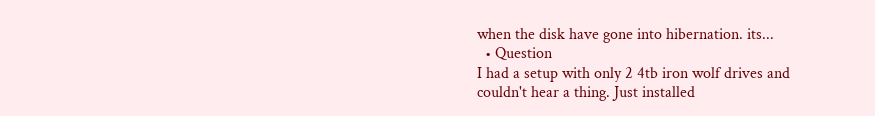when the disk have gone into hibernation. its...
  • Question
I had a setup with only 2 4tb iron wolf drives and couldn't hear a thing. Just installed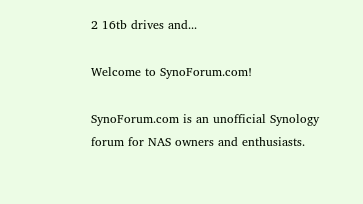2 16tb drives and...

Welcome to SynoForum.com!

SynoForum.com is an unofficial Synology forum for NAS owners and enthusiasts.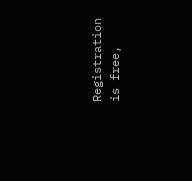Registration is free,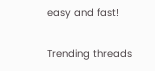easy and fast!

Trending threads